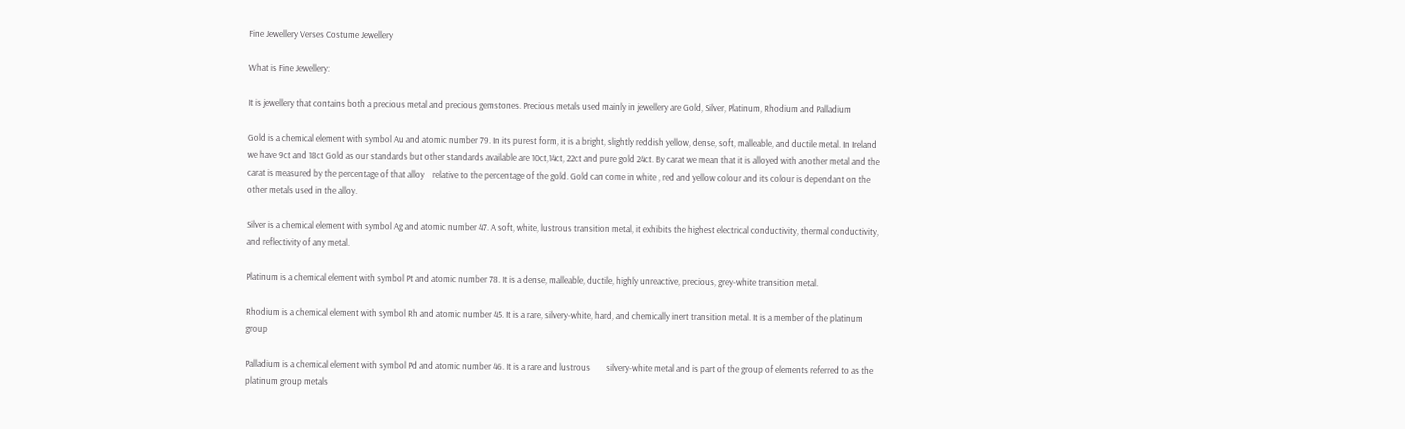Fine Jewellery Verses Costume Jewellery

What is Fine Jewellery:

It is jewellery that contains both a precious metal and precious gemstones. Precious metals used mainly in jewellery are Gold, Silver, Platinum, Rhodium and Palladium

Gold is a chemical element with symbol Au and atomic number 79. In its purest form, it is a bright, slightly reddish yellow, dense, soft, malleable, and ductile metal. In Ireland we have 9ct and 18ct Gold as our standards but other standards available are 10ct,14ct, 22ct and pure gold 24ct. By carat we mean that it is alloyed with another metal and the carat is measured by the percentage of that alloy    relative to the percentage of the gold. Gold can come in white , red and yellow colour and its colour is dependant on the other metals used in the alloy.

Silver is a chemical element with symbol Ag and atomic number 47. A soft, white, lustrous transition metal, it exhibits the highest electrical conductivity, thermal conductivity, and reflectivity of any metal.

Platinum is a chemical element with symbol Pt and atomic number 78. It is a dense, malleable, ductile, highly unreactive, precious, grey-white transition metal.

Rhodium is a chemical element with symbol Rh and atomic number 45. It is a rare, silvery-white, hard, and chemically inert transition metal. It is a member of the platinum group

Palladium is a chemical element with symbol Pd and atomic number 46. It is a rare and lustrous        silvery-white metal and is part of the group of elements referred to as the platinum group metals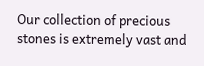Our collection of precious stones is extremely vast and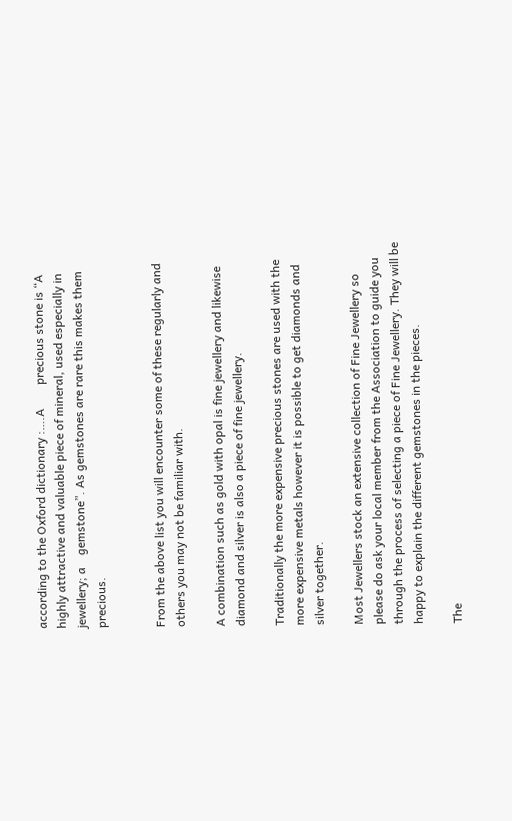according to the Oxford dictionary :….A        precious stone is “A highly attractive and valuable piece of mineral, used especially in jewellery; a    gemstone”. As gemstones are rare this makes them precious.


From the above list you will encounter some of these regularly and others you may not be familiar with.

A combination such as gold with opal is fine jewellery and likewise diamond and silver is also a piece of fine jewellery.

Traditionally the more expensive precious stones are used with the more expensive metals however it is possible to get diamonds and silver together.

Most Jewellers stock an extensive collection of Fine Jewellery so please do ask your local member from the Association to guide you through the process of selecting a piece of Fine Jewellery. They will be happy to explain the different gemstones in the pieces.

The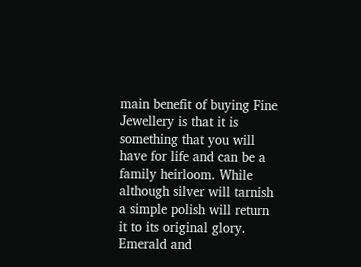main benefit of buying Fine Jewellery is that it is something that you will have for life and can be a family heirloom. While although silver will tarnish a simple polish will return it to its original glory.      Emerald and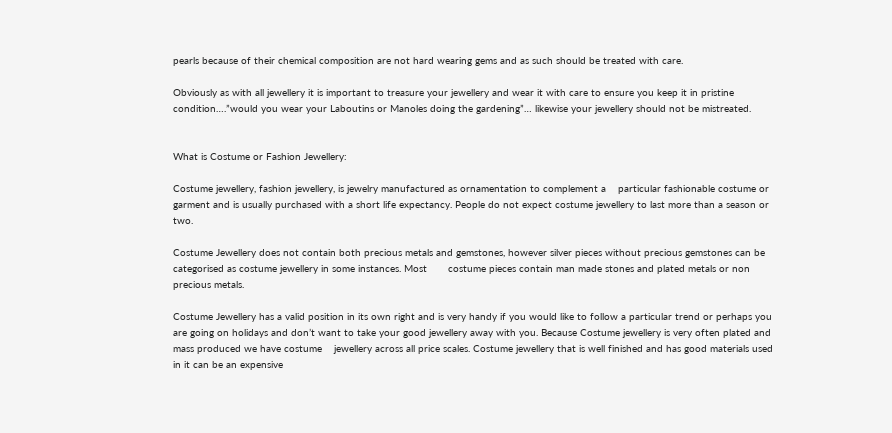pearls because of their chemical composition are not hard wearing gems and as such should be treated with care.

Obviously as with all jewellery it is important to treasure your jewellery and wear it with care to ensure you keep it in pristine condition….”would you wear your Laboutins or Manoles doing the gardening”… likewise your jewellery should not be mistreated.


What is Costume or Fashion Jewellery:

Costume jewellery, fashion jewellery, is jewelry manufactured as ornamentation to complement a    particular fashionable costume or garment and is usually purchased with a short life expectancy. People do not expect costume jewellery to last more than a season or two.

Costume Jewellery does not contain both precious metals and gemstones, however silver pieces without precious gemstones can be categorised as costume jewellery in some instances. Most       costume pieces contain man made stones and plated metals or non precious metals.

Costume Jewellery has a valid position in its own right and is very handy if you would like to follow a particular trend or perhaps you are going on holidays and don’t want to take your good jewellery away with you. Because Costume jewellery is very often plated and mass produced we have costume    jewellery across all price scales. Costume jewellery that is well finished and has good materials used in it can be an expensive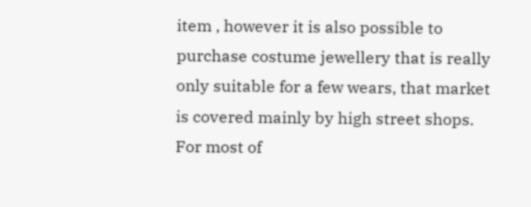item , however it is also possible to purchase costume jewellery that is really only suitable for a few wears, that market is covered mainly by high street shops. For most of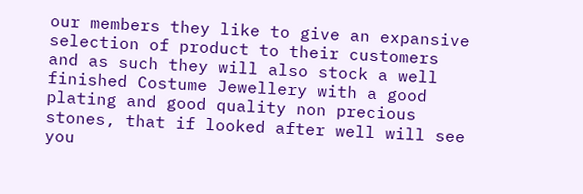our members they like to give an expansive selection of product to their customers and as such they will also stock a well finished Costume Jewellery with a good plating and good quality non precious stones, that if looked after well will see you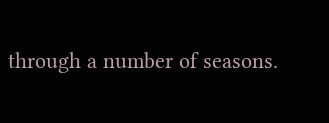through a number of seasons.